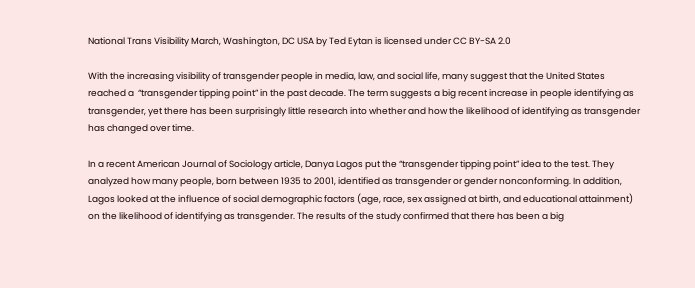National Trans Visibility March, Washington, DC USA by Ted Eytan is licensed under CC BY-SA 2.0

With the increasing visibility of transgender people in media, law, and social life, many suggest that the United States reached a  “transgender tipping point” in the past decade. The term suggests a big recent increase in people identifying as transgender, yet there has been surprisingly little research into whether and how the likelihood of identifying as transgender has changed over time.

In a recent American Journal of Sociology article, Danya Lagos put the “transgender tipping point” idea to the test. They analyzed how many people, born between 1935 to 2001, identified as transgender or gender nonconforming. In addition, Lagos looked at the influence of social demographic factors (age, race, sex assigned at birth, and educational attainment) on the likelihood of identifying as transgender. The results of the study confirmed that there has been a big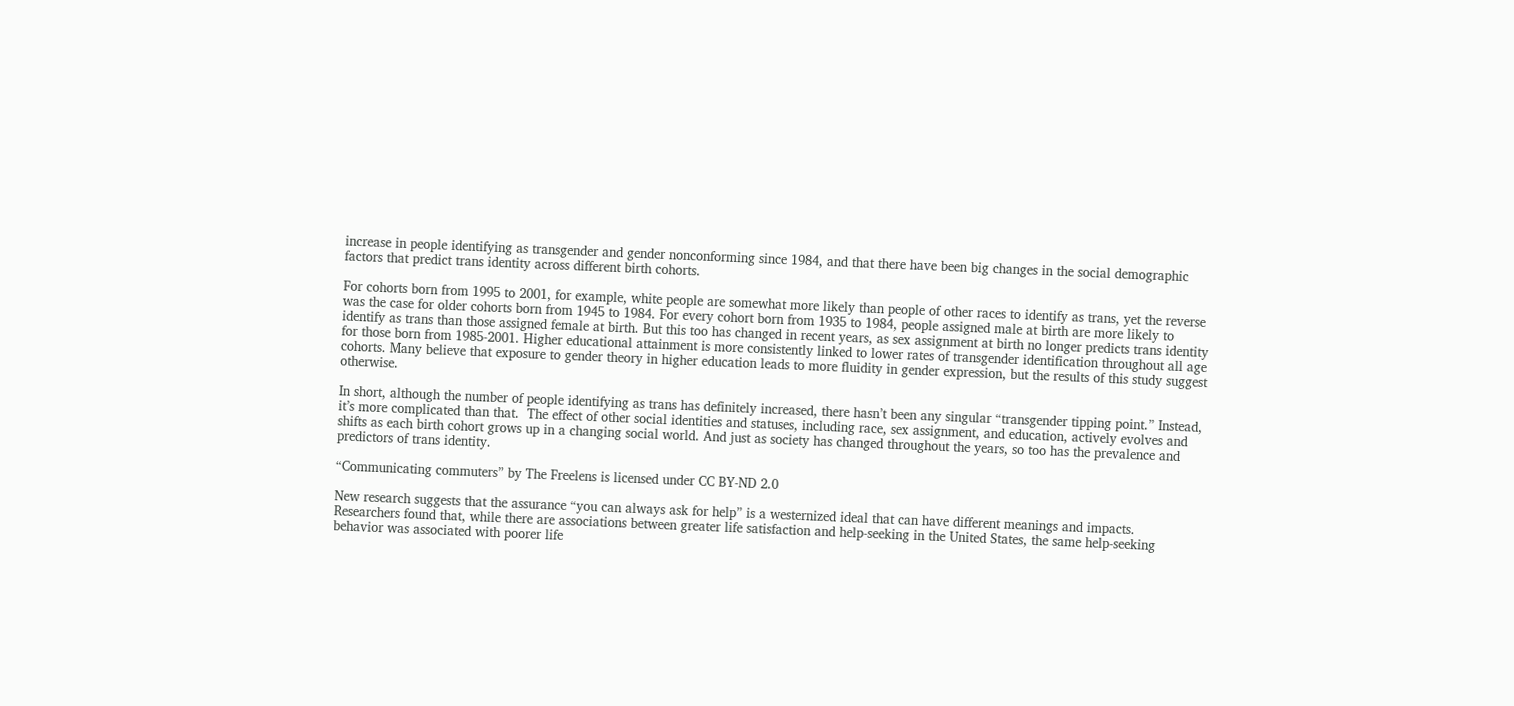increase in people identifying as transgender and gender nonconforming since 1984, and that there have been big changes in the social demographic factors that predict trans identity across different birth cohorts.

For cohorts born from 1995 to 2001, for example, white people are somewhat more likely than people of other races to identify as trans, yet the reverse was the case for older cohorts born from 1945 to 1984. For every cohort born from 1935 to 1984, people assigned male at birth are more likely to identify as trans than those assigned female at birth. But this too has changed in recent years, as sex assignment at birth no longer predicts trans identity for those born from 1985-2001. Higher educational attainment is more consistently linked to lower rates of transgender identification throughout all age cohorts. Many believe that exposure to gender theory in higher education leads to more fluidity in gender expression, but the results of this study suggest otherwise.

In short, although the number of people identifying as trans has definitely increased, there hasn’t been any singular “transgender tipping point.” Instead, it’s more complicated than that.  The effect of other social identities and statuses, including race, sex assignment, and education, actively evolves and shifts as each birth cohort grows up in a changing social world. And just as society has changed throughout the years, so too has the prevalence and predictors of trans identity.

“Communicating commuters” by The Freelens is licensed under CC BY-ND 2.0

New research suggests that the assurance “you can always ask for help” is a westernized ideal that can have different meanings and impacts. Researchers found that, while there are associations between greater life satisfaction and help-seeking in the United States, the same help-seeking behavior was associated with poorer life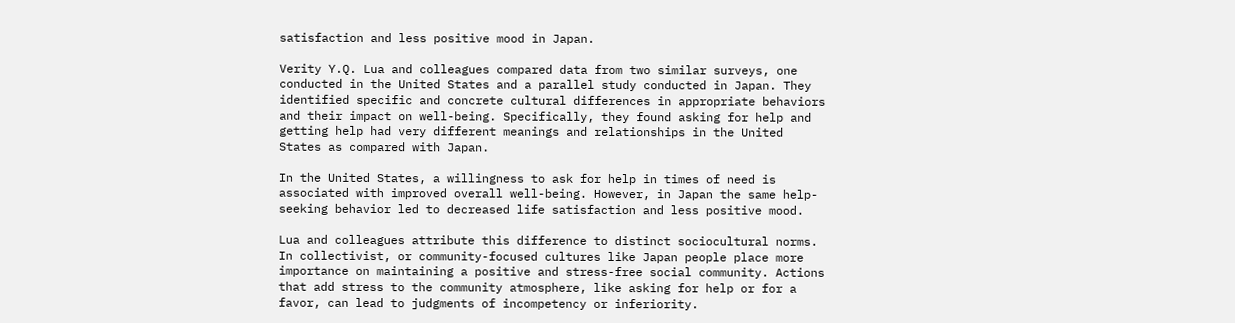satisfaction and less positive mood in Japan.

Verity Y.Q. Lua and colleagues compared data from two similar surveys, one conducted in the United States and a parallel study conducted in Japan. They identified specific and concrete cultural differences in appropriate behaviors and their impact on well-being. Specifically, they found asking for help and getting help had very different meanings and relationships in the United States as compared with Japan.

In the United States, a willingness to ask for help in times of need is associated with improved overall well-being. However, in Japan the same help-seeking behavior led to decreased life satisfaction and less positive mood.

Lua and colleagues attribute this difference to distinct sociocultural norms. In collectivist, or community-focused cultures like Japan people place more importance on maintaining a positive and stress-free social community. Actions that add stress to the community atmosphere, like asking for help or for a favor, can lead to judgments of incompetency or inferiority.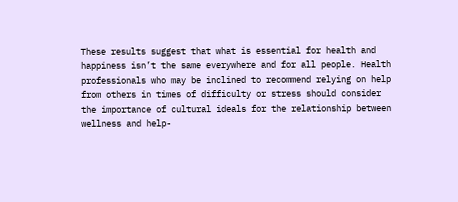These results suggest that what is essential for health and happiness isn’t the same everywhere and for all people. Health professionals who may be inclined to recommend relying on help from others in times of difficulty or stress should consider the importance of cultural ideals for the relationship between wellness and help-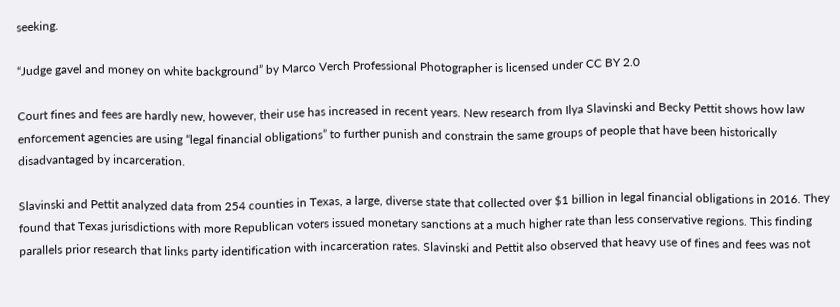seeking.

“Judge gavel and money on white background” by Marco Verch Professional Photographer is licensed under CC BY 2.0

Court fines and fees are hardly new, however, their use has increased in recent years. New research from Ilya Slavinski and Becky Pettit shows how law enforcement agencies are using “legal financial obligations” to further punish and constrain the same groups of people that have been historically disadvantaged by incarceration.

Slavinski and Pettit analyzed data from 254 counties in Texas, a large, diverse state that collected over $1 billion in legal financial obligations in 2016. They found that Texas jurisdictions with more Republican voters issued monetary sanctions at a much higher rate than less conservative regions. This finding parallels prior research that links party identification with incarceration rates. Slavinski and Pettit also observed that heavy use of fines and fees was not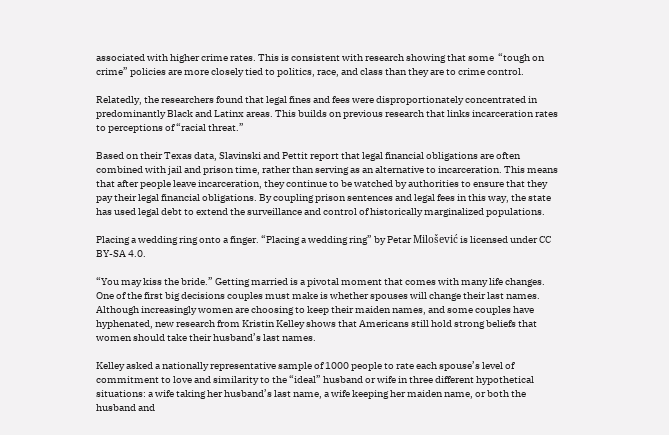associated with higher crime rates. This is consistent with research showing that some  “tough on crime” policies are more closely tied to politics, race, and class than they are to crime control.

Relatedly, the researchers found that legal fines and fees were disproportionately concentrated in predominantly Black and Latinx areas. This builds on previous research that links incarceration rates to perceptions of “racial threat.”

Based on their Texas data, Slavinski and Pettit report that legal financial obligations are often combined with jail and prison time, rather than serving as an alternative to incarceration. This means that after people leave incarceration, they continue to be watched by authorities to ensure that they pay their legal financial obligations. By coupling prison sentences and legal fees in this way, the state has used legal debt to extend the surveillance and control of historically marginalized populations.

Placing a wedding ring onto a finger. “Placing a wedding ring” by Petar Milošević is licensed under CC BY-SA 4.0.

“You may kiss the bride.” Getting married is a pivotal moment that comes with many life changes. One of the first big decisions couples must make is whether spouses will change their last names. Although increasingly women are choosing to keep their maiden names, and some couples have hyphenated, new research from Kristin Kelley shows that Americans still hold strong beliefs that women should take their husband’s last names.

Kelley asked a nationally representative sample of 1000 people to rate each spouse’s level of commitment to love and similarity to the “ideal” husband or wife in three different hypothetical situations: a wife taking her husband’s last name, a wife keeping her maiden name, or both the husband and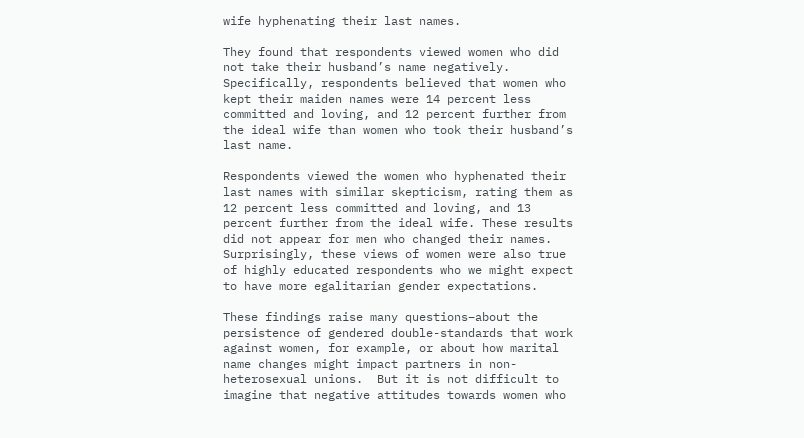wife hyphenating their last names.

They found that respondents viewed women who did not take their husband’s name negatively. Specifically, respondents believed that women who kept their maiden names were 14 percent less committed and loving, and 12 percent further from the ideal wife than women who took their husband’s last name.

Respondents viewed the women who hyphenated their last names with similar skepticism, rating them as 12 percent less committed and loving, and 13 percent further from the ideal wife. These results did not appear for men who changed their names. Surprisingly, these views of women were also true of highly educated respondents who we might expect to have more egalitarian gender expectations.

These findings raise many questions–about the persistence of gendered double-standards that work against women, for example, or about how marital name changes might impact partners in non-heterosexual unions.  But it is not difficult to imagine that negative attitudes towards women who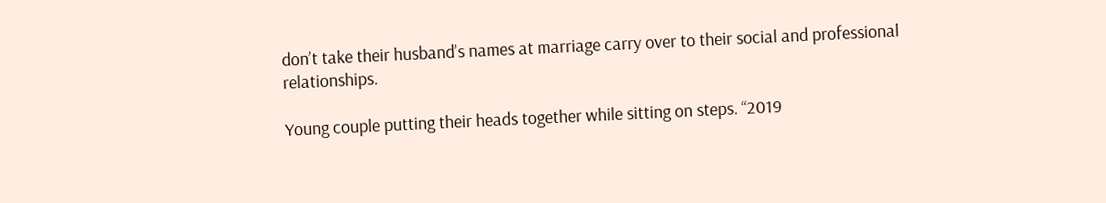don’t take their husband’s names at marriage carry over to their social and professional relationships.

Young couple putting their heads together while sitting on steps. “2019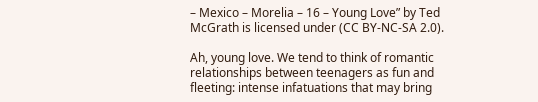– Mexico – Morelia – 16 – Young Love” by Ted McGrath is licensed under (CC BY-NC-SA 2.0).

Ah, young love. We tend to think of romantic relationships between teenagers as fun and fleeting: intense infatuations that may bring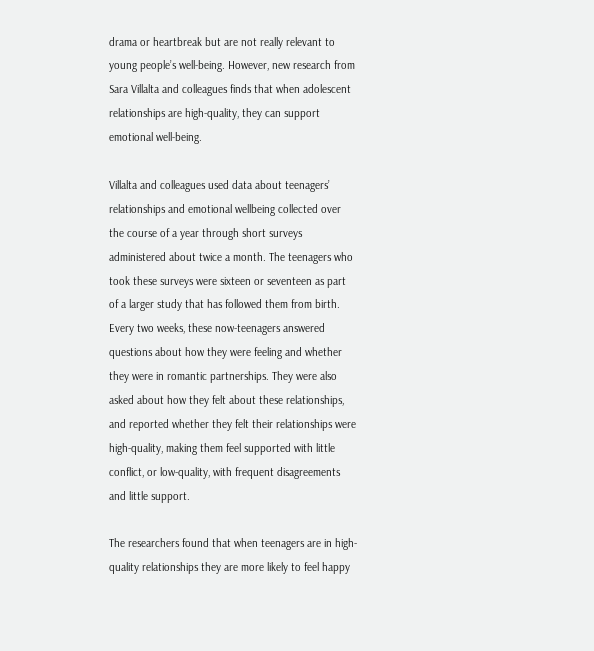drama or heartbreak but are not really relevant to young people’s well-being. However, new research from Sara Villalta and colleagues finds that when adolescent relationships are high-quality, they can support emotional well-being.

Villalta and colleagues used data about teenagers’ relationships and emotional wellbeing collected over the course of a year through short surveys administered about twice a month. The teenagers who took these surveys were sixteen or seventeen as part of a larger study that has followed them from birth. Every two weeks, these now-teenagers answered questions about how they were feeling and whether they were in romantic partnerships. They were also asked about how they felt about these relationships, and reported whether they felt their relationships were high-quality, making them feel supported with little conflict, or low-quality, with frequent disagreements and little support.

The researchers found that when teenagers are in high-quality relationships they are more likely to feel happy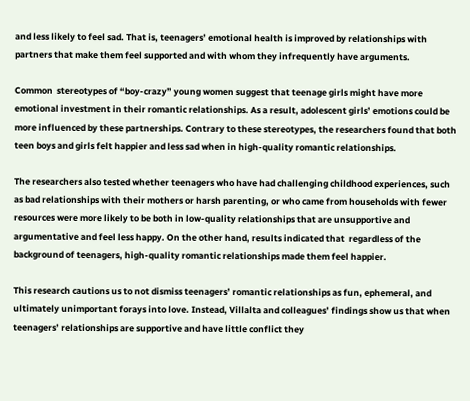and less likely to feel sad. That is, teenagers’ emotional health is improved by relationships with partners that make them feel supported and with whom they infrequently have arguments.

Common  stereotypes of “boy-crazy” young women suggest that teenage girls might have more emotional investment in their romantic relationships. As a result, adolescent girls’ emotions could be more influenced by these partnerships. Contrary to these stereotypes, the researchers found that both teen boys and girls felt happier and less sad when in high-quality romantic relationships.

The researchers also tested whether teenagers who have had challenging childhood experiences, such as bad relationships with their mothers or harsh parenting, or who came from households with fewer resources were more likely to be both in low-quality relationships that are unsupportive and argumentative and feel less happy. On the other hand, results indicated that  regardless of the background of teenagers, high-quality romantic relationships made them feel happier.

This research cautions us to not dismiss teenagers’ romantic relationships as fun, ephemeral, and ultimately unimportant forays into love. Instead, Villalta and colleagues’ findings show us that when teenagers’ relationships are supportive and have little conflict they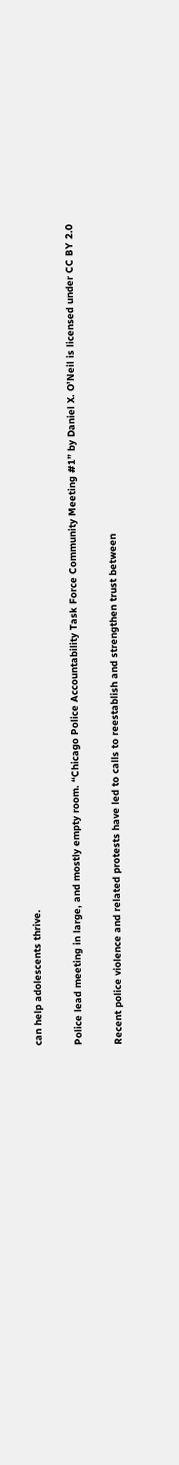can help adolescents thrive.

Police lead meeting in large, and mostly empty room. “Chicago Police Accountability Task Force Community Meeting #1” by Daniel X. O’Neil is licensed under CC BY 2.0

Recent police violence and related protests have led to calls to reestablish and strengthen trust between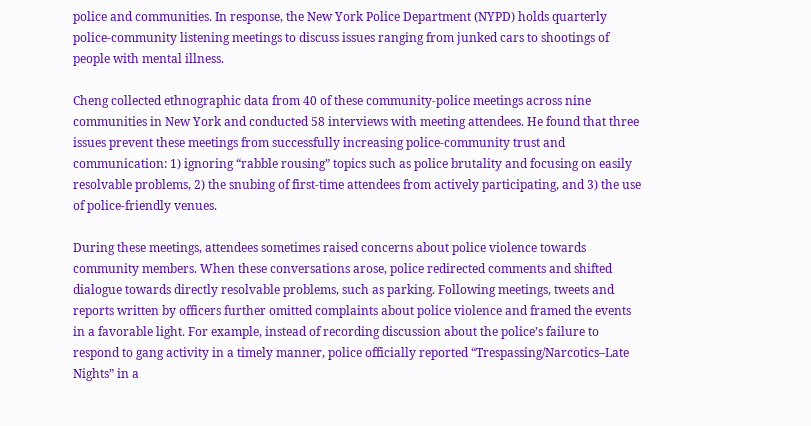police and communities. In response, the New York Police Department (NYPD) holds quarterly police-community listening meetings to discuss issues ranging from junked cars to shootings of people with mental illness.

Cheng collected ethnographic data from 40 of these community-police meetings across nine communities in New York and conducted 58 interviews with meeting attendees. He found that three issues prevent these meetings from successfully increasing police-community trust and communication: 1) ignoring “rabble rousing” topics such as police brutality and focusing on easily resolvable problems, 2) the snubing of first-time attendees from actively participating, and 3) the use of police-friendly venues.

During these meetings, attendees sometimes raised concerns about police violence towards community members. When these conversations arose, police redirected comments and shifted dialogue towards directly resolvable problems, such as parking. Following meetings, tweets and reports written by officers further omitted complaints about police violence and framed the events in a favorable light. For example, instead of recording discussion about the police’s failure to respond to gang activity in a timely manner, police officially reported “Trespassing/Narcotics–Late Nights” in a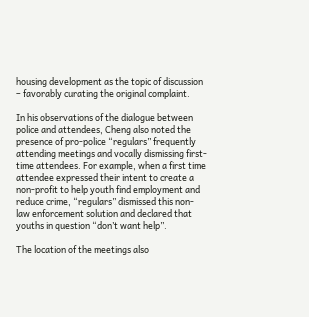housing development as the topic of discussion – favorably curating the original complaint.

In his observations of the dialogue between police and attendees, Cheng also noted the presence of pro-police “regulars” frequently attending meetings and vocally dismissing first-time attendees. For example, when a first time attendee expressed their intent to create a non-profit to help youth find employment and reduce crime, “regulars” dismissed this non-law enforcement solution and declared that youths in question “don’t want help”.

The location of the meetings also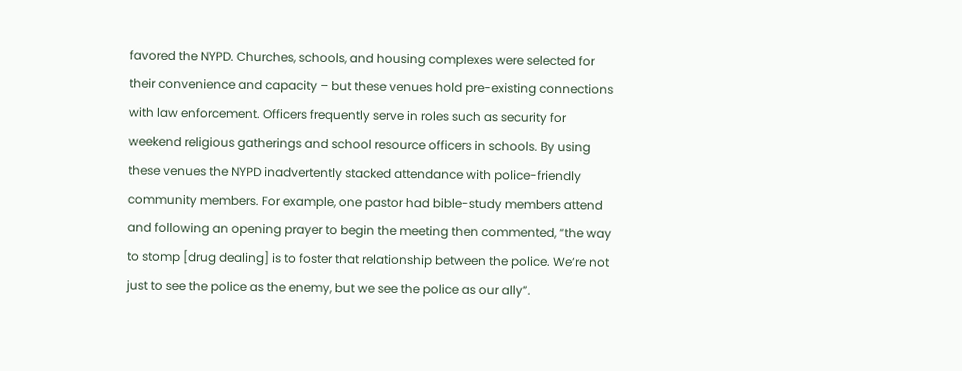favored the NYPD. Churches, schools, and housing complexes were selected for their convenience and capacity – but these venues hold pre-existing connections with law enforcement. Officers frequently serve in roles such as security for weekend religious gatherings and school resource officers in schools. By using these venues the NYPD inadvertently stacked attendance with police-friendly community members. For example, one pastor had bible-study members attend and following an opening prayer to begin the meeting then commented, “the way to stomp [drug dealing] is to foster that relationship between the police. We’re not just to see the police as the enemy, but we see the police as our ally”.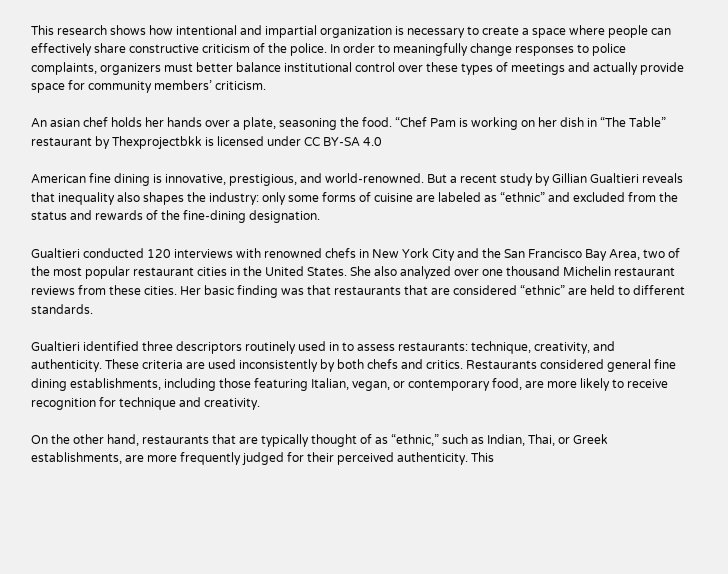This research shows how intentional and impartial organization is necessary to create a space where people can effectively share constructive criticism of the police. In order to meaningfully change responses to police complaints, organizers must better balance institutional control over these types of meetings and actually provide space for community members’ criticism.

An asian chef holds her hands over a plate, seasoning the food. “Chef Pam is working on her dish in “The Table” restaurant by Thexprojectbkk is licensed under CC BY-SA 4.0

American fine dining is innovative, prestigious, and world-renowned. But a recent study by Gillian Gualtieri reveals that inequality also shapes the industry: only some forms of cuisine are labeled as “ethnic” and excluded from the status and rewards of the fine-dining designation.

Gualtieri conducted 120 interviews with renowned chefs in New York City and the San Francisco Bay Area, two of the most popular restaurant cities in the United States. She also analyzed over one thousand Michelin restaurant reviews from these cities. Her basic finding was that restaurants that are considered “ethnic” are held to different standards.

Gualtieri identified three descriptors routinely used in to assess restaurants: technique, creativity, and authenticity. These criteria are used inconsistently by both chefs and critics. Restaurants considered general fine dining establishments, including those featuring Italian, vegan, or contemporary food, are more likely to receive recognition for technique and creativity.

On the other hand, restaurants that are typically thought of as “ethnic,” such as Indian, Thai, or Greek establishments, are more frequently judged for their perceived authenticity. This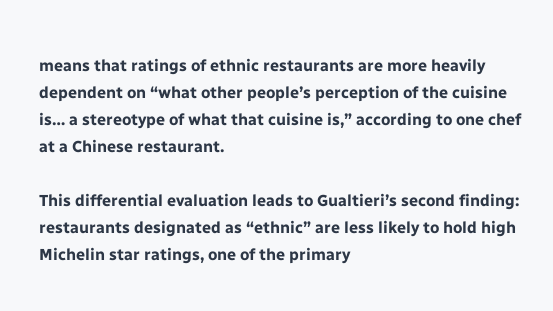means that ratings of ethnic restaurants are more heavily dependent on “what other people’s perception of the cuisine is… a stereotype of what that cuisine is,” according to one chef at a Chinese restaurant.

This differential evaluation leads to Gualtieri’s second finding: restaurants designated as “ethnic” are less likely to hold high Michelin star ratings, one of the primary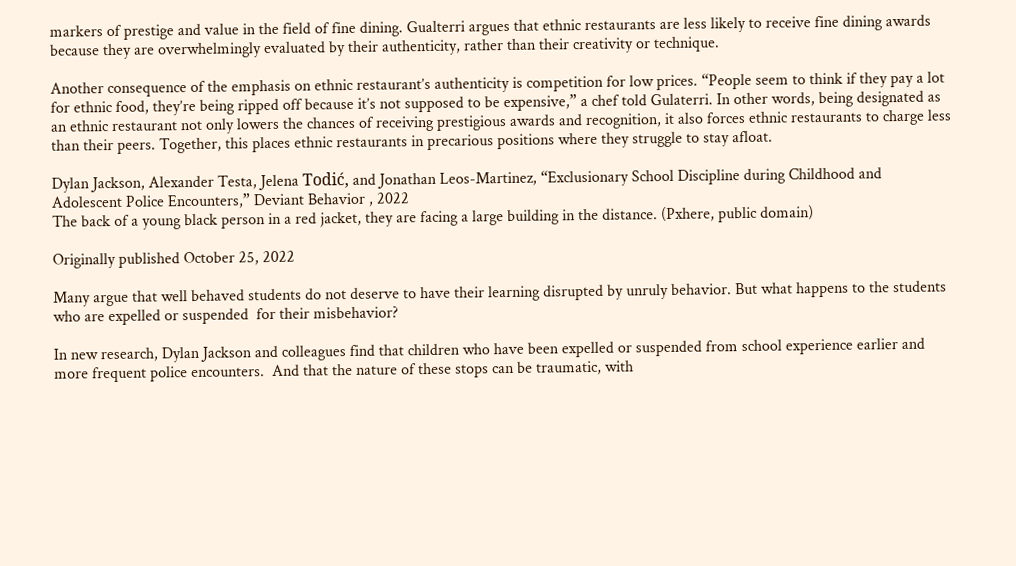markers of prestige and value in the field of fine dining. Gualterri argues that ethnic restaurants are less likely to receive fine dining awards because they are overwhelmingly evaluated by their authenticity, rather than their creativity or technique.

Another consequence of the emphasis on ethnic restaurant’s authenticity is competition for low prices. “People seem to think if they pay a lot for ethnic food, they’re being ripped off because it’s not supposed to be expensive,” a chef told Gulaterri. In other words, being designated as an ethnic restaurant not only lowers the chances of receiving prestigious awards and recognition, it also forces ethnic restaurants to charge less than their peers. Together, this places ethnic restaurants in precarious positions where they struggle to stay afloat.

Dylan Jackson, Alexander Testa, Jelena Todić, and Jonathan Leos-Martinez, “Exclusionary School Discipline during Childhood and Adolescent Police Encounters,” Deviant Behavior , 2022
The back of a young black person in a red jacket, they are facing a large building in the distance. (Pxhere, public domain)

Originally published October 25, 2022

Many argue that well behaved students do not deserve to have their learning disrupted by unruly behavior. But what happens to the students who are expelled or suspended  for their misbehavior?

In new research, Dylan Jackson and colleagues find that children who have been expelled or suspended from school experience earlier and more frequent police encounters.  And that the nature of these stops can be traumatic, with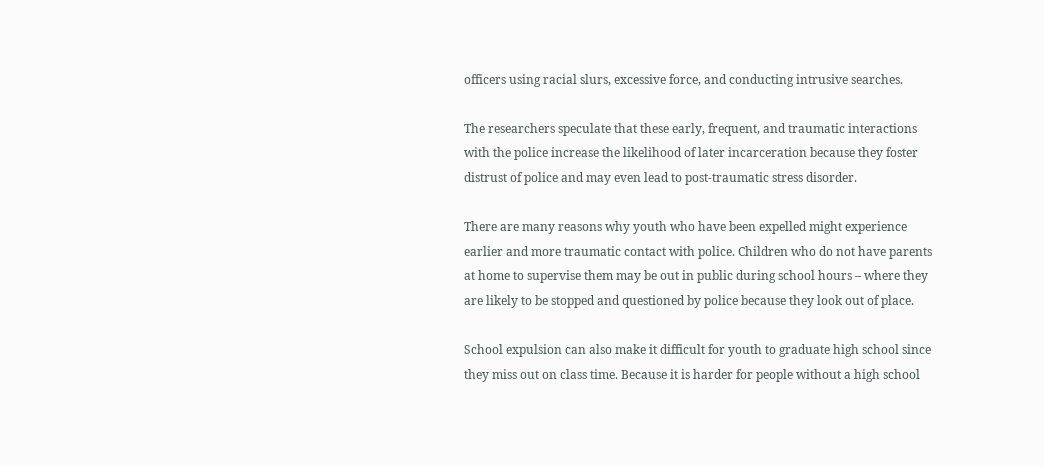officers using racial slurs, excessive force, and conducting intrusive searches.

The researchers speculate that these early, frequent, and traumatic interactions with the police increase the likelihood of later incarceration because they foster distrust of police and may even lead to post-traumatic stress disorder.

There are many reasons why youth who have been expelled might experience earlier and more traumatic contact with police. Children who do not have parents at home to supervise them may be out in public during school hours – where they are likely to be stopped and questioned by police because they look out of place.

School expulsion can also make it difficult for youth to graduate high school since they miss out on class time. Because it is harder for people without a high school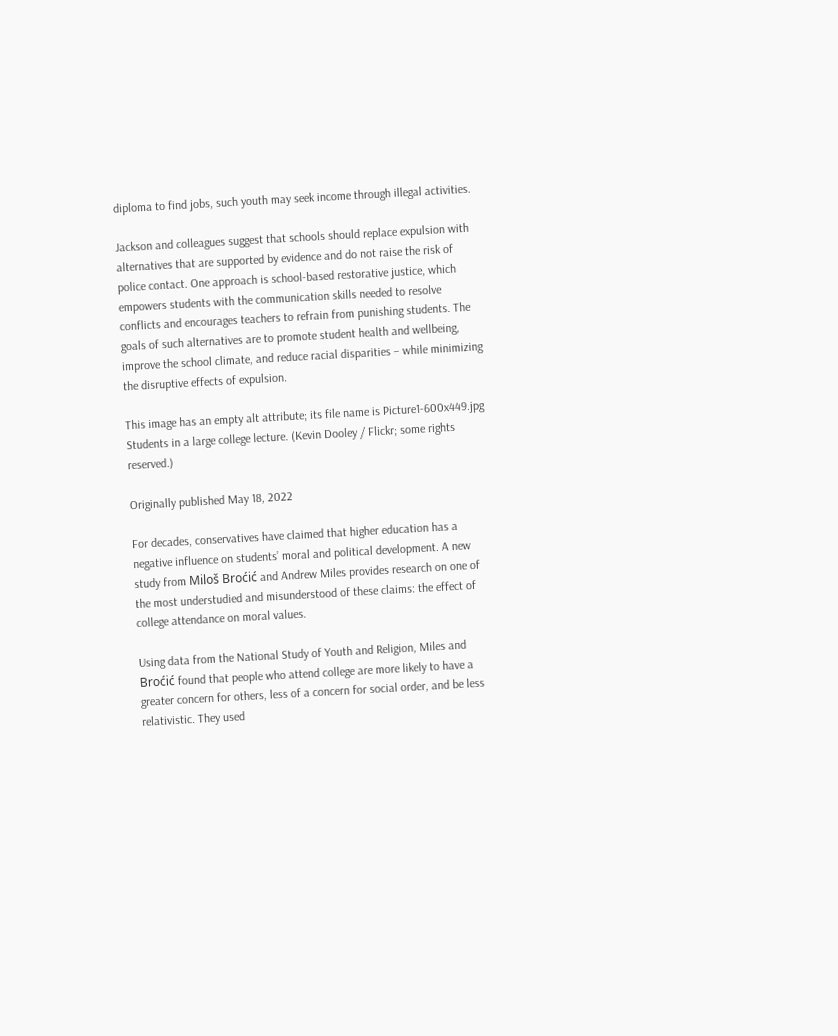diploma to find jobs, such youth may seek income through illegal activities.

Jackson and colleagues suggest that schools should replace expulsion with alternatives that are supported by evidence and do not raise the risk of police contact. One approach is school-based restorative justice, which empowers students with the communication skills needed to resolve conflicts and encourages teachers to refrain from punishing students. The goals of such alternatives are to promote student health and wellbeing, improve the school climate, and reduce racial disparities – while minimizing the disruptive effects of expulsion.

This image has an empty alt attribute; its file name is Picture1-600x449.jpg
Students in a large college lecture. (Kevin Dooley / Flickr; some rights reserved.)

Originally published May 18, 2022

For decades, conservatives have claimed that higher education has a negative influence on students’ moral and political development. A new study from Miloš Broćić and Andrew Miles provides research on one of the most understudied and misunderstood of these claims: the effect of college attendance on moral values.

Using data from the National Study of Youth and Religion, Miles and Broćić found that people who attend college are more likely to have a greater concern for others, less of a concern for social order, and be less relativistic. They used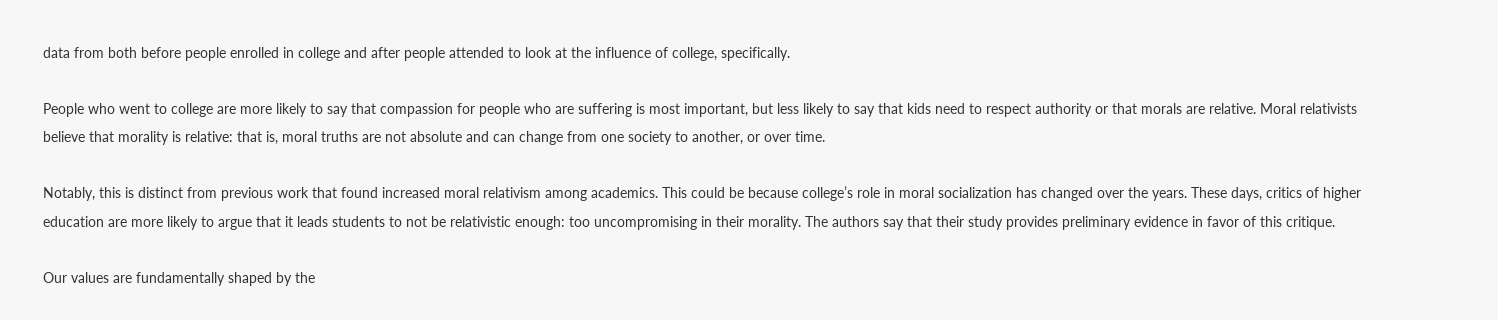data from both before people enrolled in college and after people attended to look at the influence of college, specifically.

People who went to college are more likely to say that compassion for people who are suffering is most important, but less likely to say that kids need to respect authority or that morals are relative. Moral relativists believe that morality is relative: that is, moral truths are not absolute and can change from one society to another, or over time.

Notably, this is distinct from previous work that found increased moral relativism among academics. This could be because college’s role in moral socialization has changed over the years. These days, critics of higher education are more likely to argue that it leads students to not be relativistic enough: too uncompromising in their morality. The authors say that their study provides preliminary evidence in favor of this critique.

Our values are fundamentally shaped by the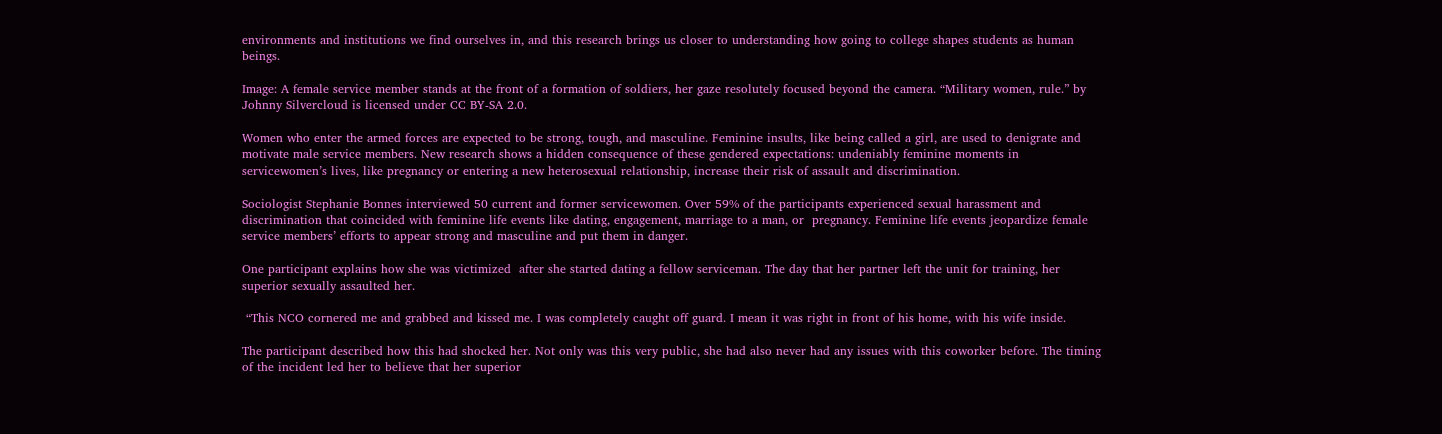environments and institutions we find ourselves in, and this research brings us closer to understanding how going to college shapes students as human beings.

Image: A female service member stands at the front of a formation of soldiers, her gaze resolutely focused beyond the camera. “Military women, rule.” by Johnny Silvercloud is licensed under CC BY-SA 2.0.

Women who enter the armed forces are expected to be strong, tough, and masculine. Feminine insults, like being called a girl, are used to denigrate and motivate male service members. New research shows a hidden consequence of these gendered expectations: undeniably feminine moments in servicewomen’s lives, like pregnancy or entering a new heterosexual relationship, increase their risk of assault and discrimination.

Sociologist Stephanie Bonnes interviewed 50 current and former servicewomen. Over 59% of the participants experienced sexual harassment and discrimination that coincided with feminine life events like dating, engagement, marriage to a man, or  pregnancy. Feminine life events jeopardize female service members’ efforts to appear strong and masculine and put them in danger.

One participant explains how she was victimized  after she started dating a fellow serviceman. The day that her partner left the unit for training, her superior sexually assaulted her.

 “This NCO cornered me and grabbed and kissed me. I was completely caught off guard. I mean it was right in front of his home, with his wife inside.

The participant described how this had shocked her. Not only was this very public, she had also never had any issues with this coworker before. The timing of the incident led her to believe that her superior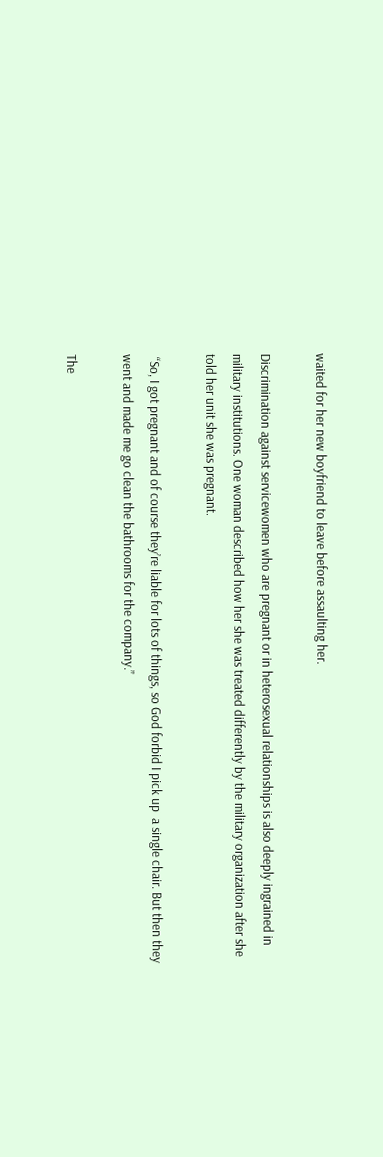waited for her new boyfriend to leave before assaulting her.

Discrimination against servicewomen who are pregnant or in heterosexual relationships is also deeply ingrained in military institutions. One woman described how her she was treated differently by the military organization after she told her unit she was pregnant.

 “So, I got pregnant and of course they’re liable for lots of things, so God forbid I pick up  a single chair. But then they went and made me go clean the bathrooms for the company.”

The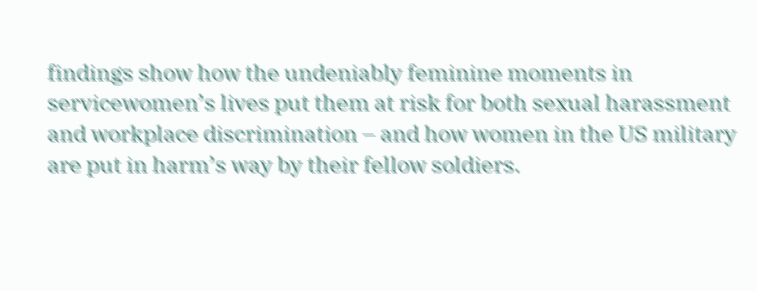findings show how the undeniably feminine moments in servicewomen’s lives put them at risk for both sexual harassment and workplace discrimination – and how women in the US military are put in harm’s way by their fellow soldiers.